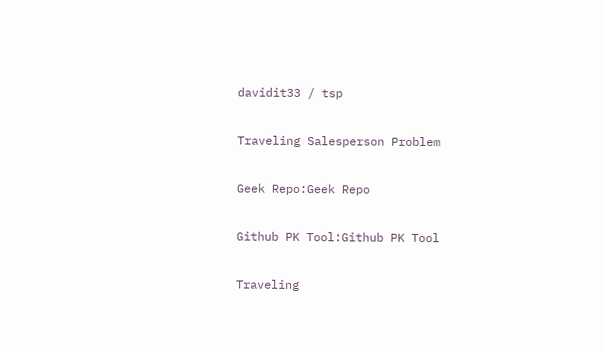davidit33 / tsp

Traveling Salesperson Problem

Geek Repo:Geek Repo

Github PK Tool:Github PK Tool

Traveling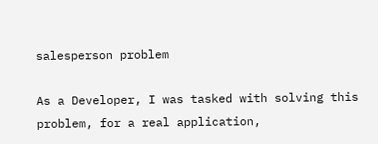salesperson problem

As a Developer, I was tasked with solving this problem, for a real application,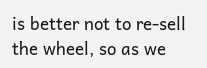is better not to re-sell the wheel, so as we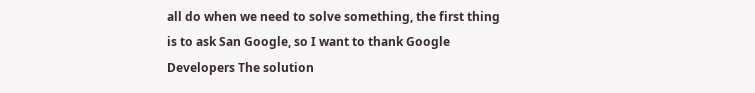all do when we need to solve something, the first thing is to ask San Google, so I want to thank Google Developers The solution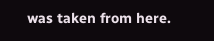was taken from here.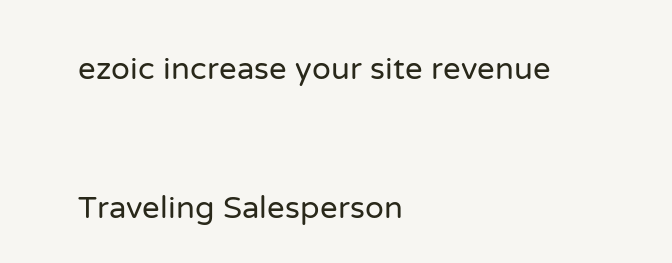ezoic increase your site revenue


Traveling Salesperson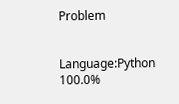Problem


Language:Python 100.0%